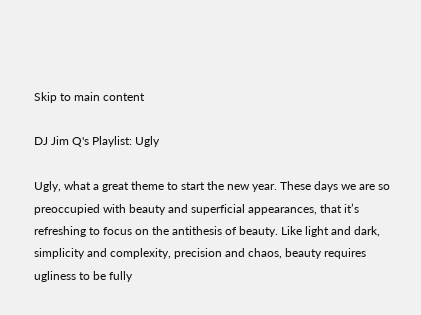Skip to main content

DJ Jim Q's Playlist: Ugly

Ugly, what a great theme to start the new year. These days we are so preoccupied with beauty and superficial appearances, that it’s refreshing to focus on the antithesis of beauty. Like light and dark, simplicity and complexity, precision and chaos, beauty requires ugliness to be fully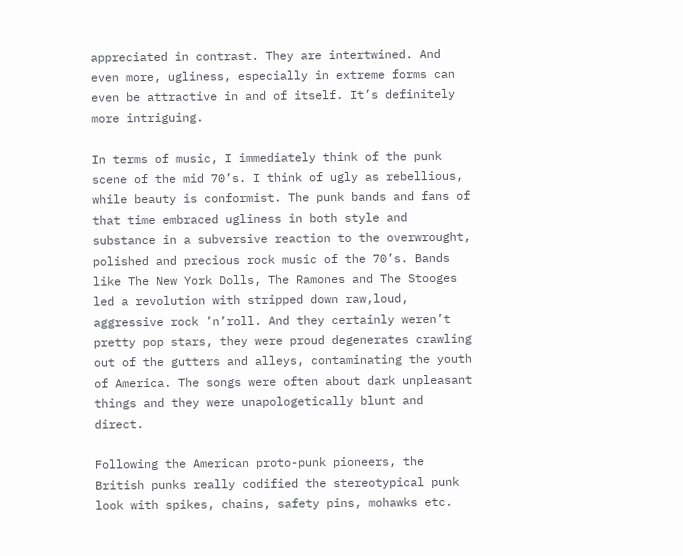appreciated in contrast. They are intertwined. And even more, ugliness, especially in extreme forms can even be attractive in and of itself. It’s definitely more intriguing.

In terms of music, I immediately think of the punk scene of the mid 70’s. I think of ugly as rebellious, while beauty is conformist. The punk bands and fans of that time embraced ugliness in both style and substance in a subversive reaction to the overwrought, polished and precious rock music of the 70’s. Bands like The New York Dolls, The Ramones and The Stooges led a revolution with stripped down raw,loud, aggressive rock ’n’roll. And they certainly weren’t pretty pop stars, they were proud degenerates crawling out of the gutters and alleys, contaminating the youth of America. The songs were often about dark unpleasant things and they were unapologetically blunt and direct.

Following the American proto-punk pioneers, the British punks really codified the stereotypical punk look with spikes, chains, safety pins, mohawks etc.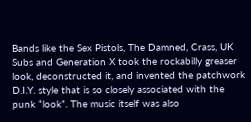Bands like the Sex Pistols, The Damned, Crass, UK Subs and Generation X took the rockabilly greaser look, deconstructed it, and invented the patchwork D.I.Y. style that is so closely associated with the punk “look”. The music itself was also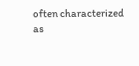often characterized as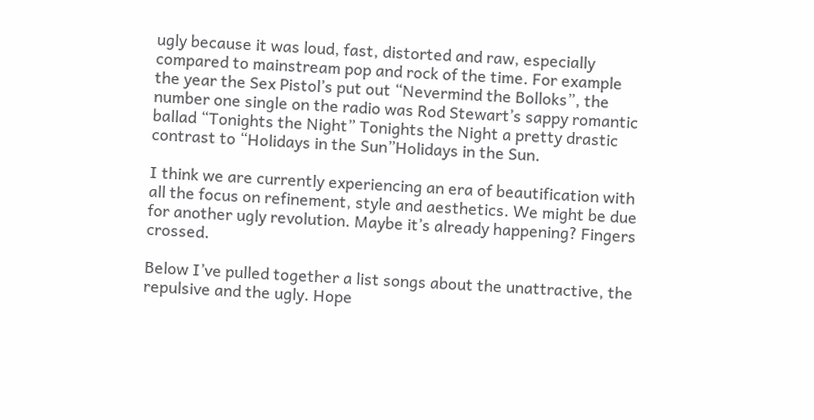ugly because it was loud, fast, distorted and raw, especially compared to mainstream pop and rock of the time. For example the year the Sex Pistol’s put out “Nevermind the Bolloks”, the number one single on the radio was Rod Stewart’s sappy romantic ballad “Tonights the Night” Tonights the Night a pretty drastic contrast to “Holidays in the Sun”Holidays in the Sun.

I think we are currently experiencing an era of beautification with all the focus on refinement, style and aesthetics. We might be due for another ugly revolution. Maybe it’s already happening? Fingers crossed.

Below I’ve pulled together a list songs about the unattractive, the repulsive and the ugly. Hope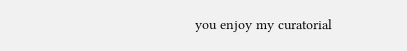you enjoy my curatorial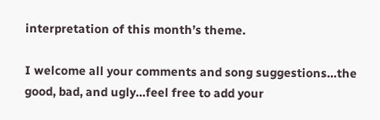interpretation of this month’s theme.

I welcome all your comments and song suggestions…the good, bad, and ugly…feel free to add your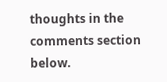thoughts in the comments section below.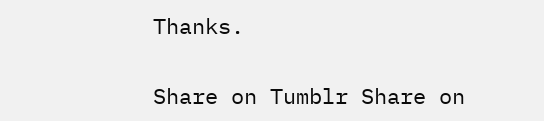Thanks.

Share on Tumblr Share on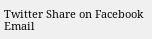Twitter Share on Facebook Email